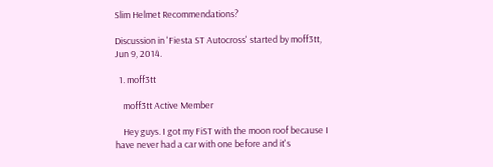Slim Helmet Recommendations?

Discussion in 'Fiesta ST Autocross' started by moff3tt, Jun 9, 2014.

  1. moff3tt

    moff3tt Active Member

    Hey guys. I got my FiST with the moon roof because I have never had a car with one before and it's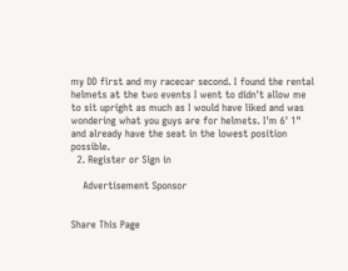my DD first and my racecar second. I found the rental helmets at the two events I went to didn't allow me to sit upright as much as I would have liked and was wondering what you guys are for helmets. I'm 6' 1" and already have the seat in the lowest position possible.
  2. Register or Sign in

    Advertisement Sponsor


Share This Page